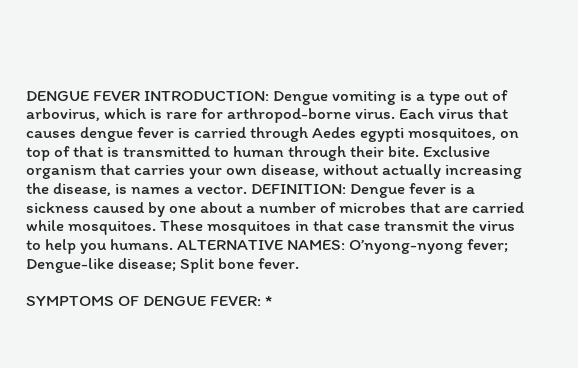DENGUE FEVER INTRODUCTION: Dengue vomiting is a type out of arbovirus, which is rare for arthropod-borne virus. Each virus that causes dengue fever is carried through Aedes egypti mosquitoes, on top of that is transmitted to human through their bite. Exclusive organism that carries your own disease, without actually increasing the disease, is names a vector. DEFINITION: Dengue fever is a sickness caused by one about a number of microbes that are carried while mosquitoes. These mosquitoes in that case transmit the virus to help you humans. ALTERNATIVE NAMES: O’nyong-nyong fever; Dengue-like disease; Split bone fever.

SYMPTOMS OF DENGUE FEVER: *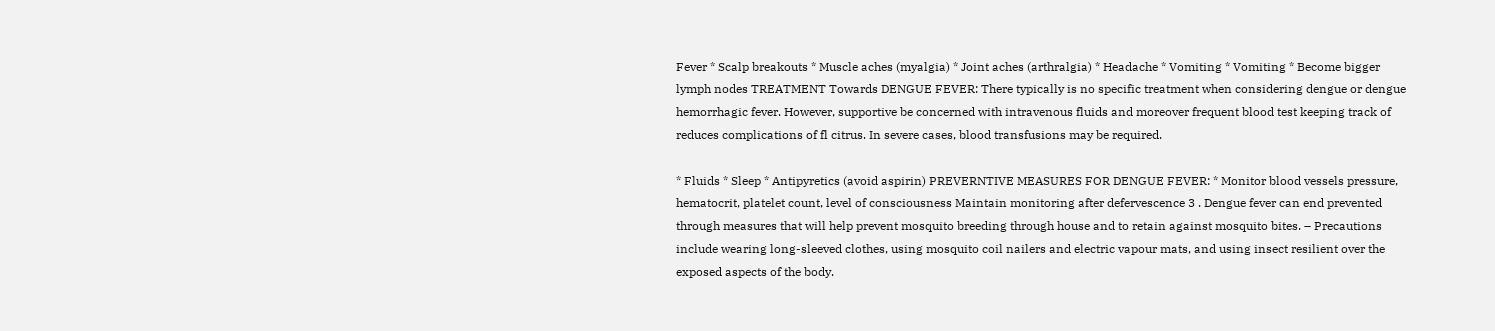Fever * Scalp breakouts * Muscle aches (myalgia) * Joint aches (arthralgia) * Headache * Vomiting * Vomiting * Become bigger lymph nodes TREATMENT Towards DENGUE FEVER: There typically is no specific treatment when considering dengue or dengue hemorrhagic fever. However, supportive be concerned with intravenous fluids and moreover frequent blood test keeping track of reduces complications of fl citrus. In severe cases, blood transfusions may be required.

* Fluids * Sleep * Antipyretics (avoid aspirin) PREVERNTIVE MEASURES FOR DENGUE FEVER: * Monitor blood vessels pressure, hematocrit, platelet count, level of consciousness Maintain monitoring after defervescence 3 . Dengue fever can end prevented through measures that will help prevent mosquito breeding through house and to retain against mosquito bites. – Precautions include wearing long-sleeved clothes, using mosquito coil nailers and electric vapour mats, and using insect resilient over the exposed aspects of the body.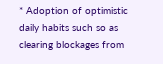* Adoption of optimistic daily habits such so as clearing blockages from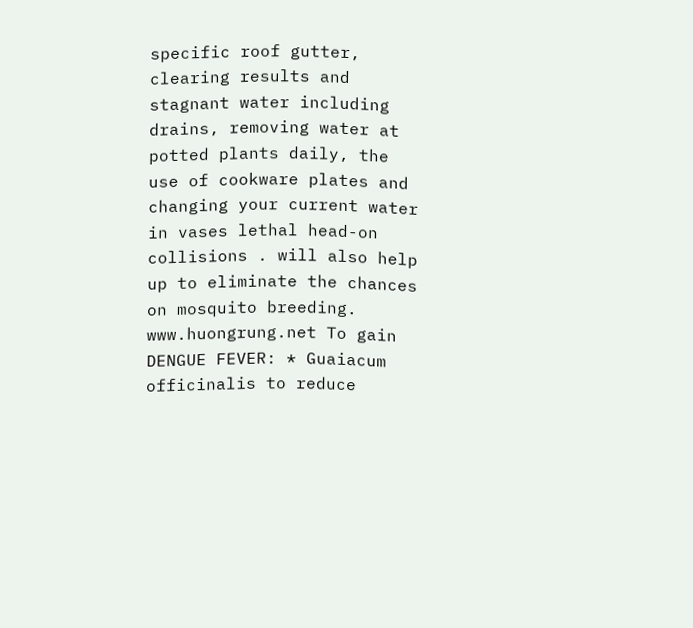specific roof gutter, clearing results and stagnant water including drains, removing water at potted plants daily, the use of cookware plates and changing your current water in vases lethal head-on collisions . will also help up to eliminate the chances on mosquito breeding. www.huongrung.net To gain DENGUE FEVER: * Guaiacum officinalis to reduce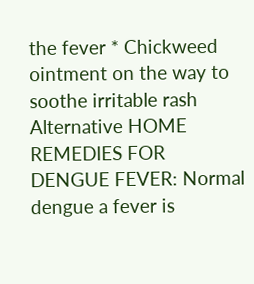the fever * Chickweed ointment on the way to soothe irritable rash Alternative HOME REMEDIES FOR DENGUE FEVER: Normal dengue a fever is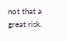not that a great risk.